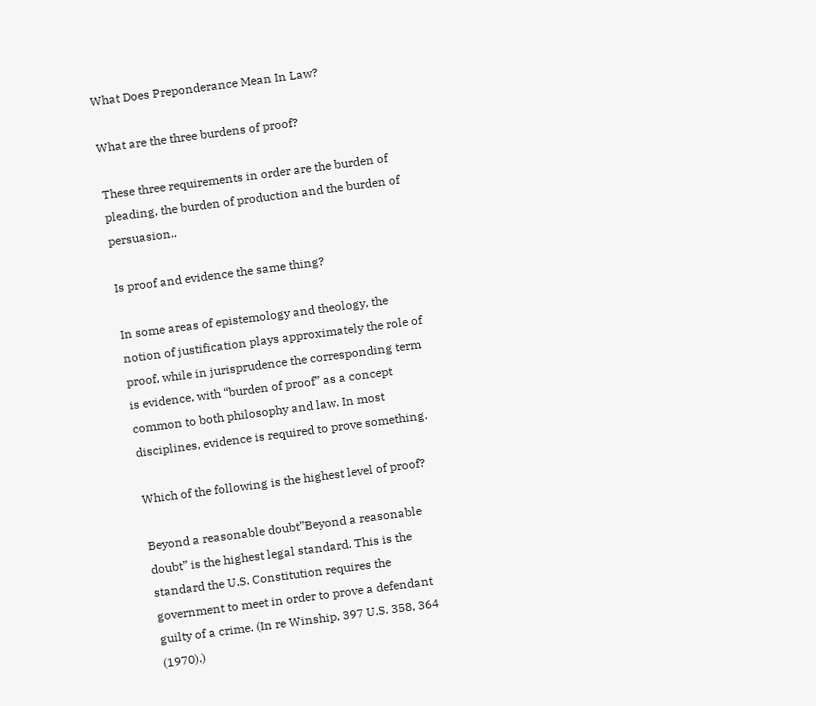What Does Preponderance Mean In Law?

What are the three burdens of proof?

These three requirements in order are the burden of pleading, the burden of production and the burden of persuasion..

Is proof and evidence the same thing?

In some areas of epistemology and theology, the notion of justification plays approximately the role of proof, while in jurisprudence the corresponding term is evidence, with “burden of proof” as a concept common to both philosophy and law. In most disciplines, evidence is required to prove something.

Which of the following is the highest level of proof?

Beyond a reasonable doubt”Beyond a reasonable doubt” is the highest legal standard. This is the standard the U.S. Constitution requires the government to meet in order to prove a defendant guilty of a crime. (In re Winship, 397 U.S. 358, 364 (1970).)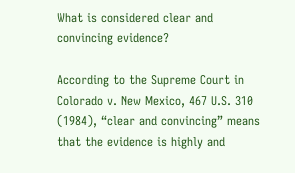What is considered clear and convincing evidence?

According to the Supreme Court in Colorado v. New Mexico, 467 U.S. 310 (1984), “clear and convincing” means that the evidence is highly and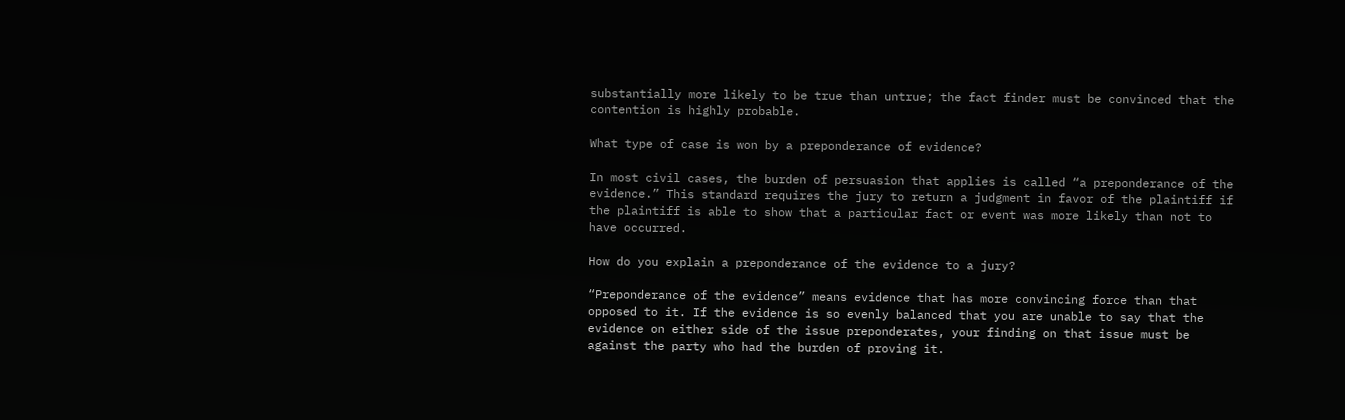substantially more likely to be true than untrue; the fact finder must be convinced that the contention is highly probable.

What type of case is won by a preponderance of evidence?

In most civil cases, the burden of persuasion that applies is called “a preponderance of the evidence.” This standard requires the jury to return a judgment in favor of the plaintiff if the plaintiff is able to show that a particular fact or event was more likely than not to have occurred.

How do you explain a preponderance of the evidence to a jury?

“Preponderance of the evidence” means evidence that has more convincing force than that opposed to it. If the evidence is so evenly balanced that you are unable to say that the evidence on either side of the issue preponderates, your finding on that issue must be against the party who had the burden of proving it.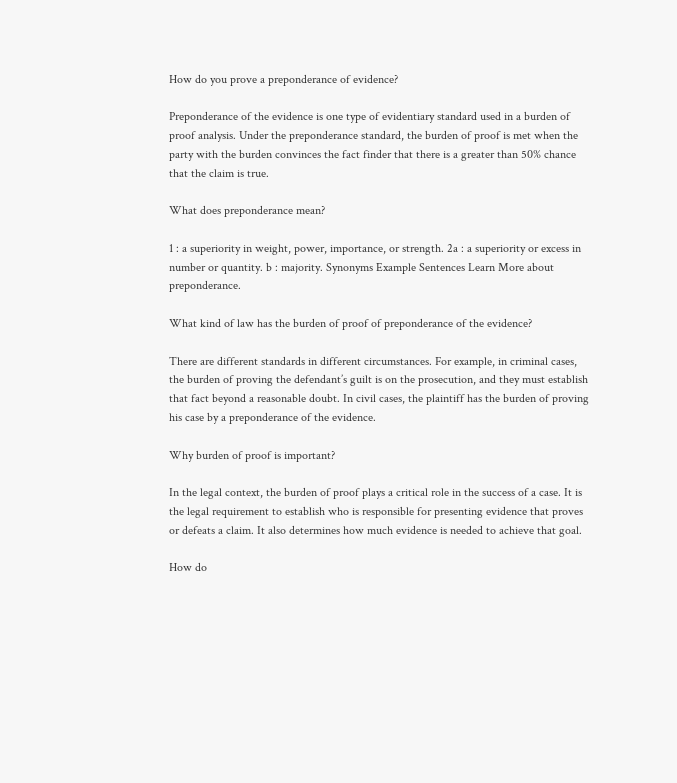How do you prove a preponderance of evidence?

Preponderance of the evidence is one type of evidentiary standard used in a burden of proof analysis. Under the preponderance standard, the burden of proof is met when the party with the burden convinces the fact finder that there is a greater than 50% chance that the claim is true.

What does preponderance mean?

1 : a superiority in weight, power, importance, or strength. 2a : a superiority or excess in number or quantity. b : majority. Synonyms Example Sentences Learn More about preponderance.

What kind of law has the burden of proof of preponderance of the evidence?

There are different standards in different circumstances. For example, in criminal cases, the burden of proving the defendant’s guilt is on the prosecution, and they must establish that fact beyond a reasonable doubt. In civil cases, the plaintiff has the burden of proving his case by a preponderance of the evidence.

Why burden of proof is important?

In the legal context, the burden of proof plays a critical role in the success of a case. It is the legal requirement to establish who is responsible for presenting evidence that proves or defeats a claim. It also determines how much evidence is needed to achieve that goal.

How do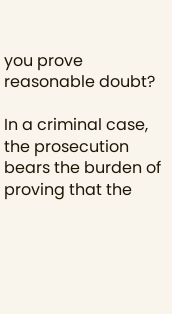you prove reasonable doubt?

In a criminal case, the prosecution bears the burden of proving that the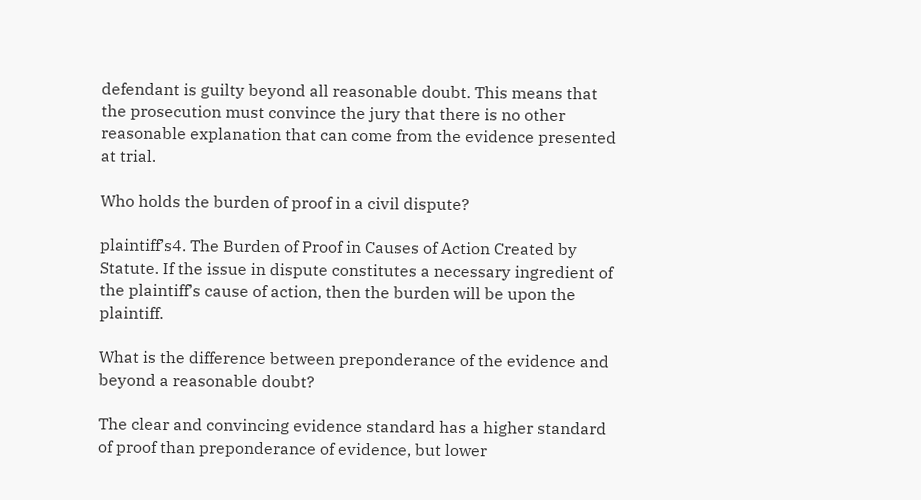defendant is guilty beyond all reasonable doubt. This means that the prosecution must convince the jury that there is no other reasonable explanation that can come from the evidence presented at trial.

Who holds the burden of proof in a civil dispute?

plaintiff’s4. The Burden of Proof in Causes of Action Created by Statute. If the issue in dispute constitutes a necessary ingredient of the plaintiff’s cause of action, then the burden will be upon the plaintiff.

What is the difference between preponderance of the evidence and beyond a reasonable doubt?

The clear and convincing evidence standard has a higher standard of proof than preponderance of evidence, but lower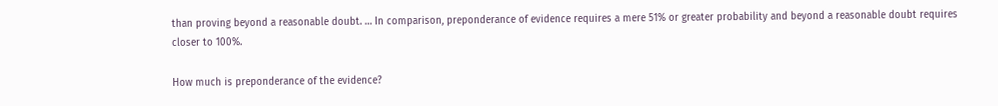than proving beyond a reasonable doubt. … In comparison, preponderance of evidence requires a mere 51% or greater probability and beyond a reasonable doubt requires closer to 100%.

How much is preponderance of the evidence?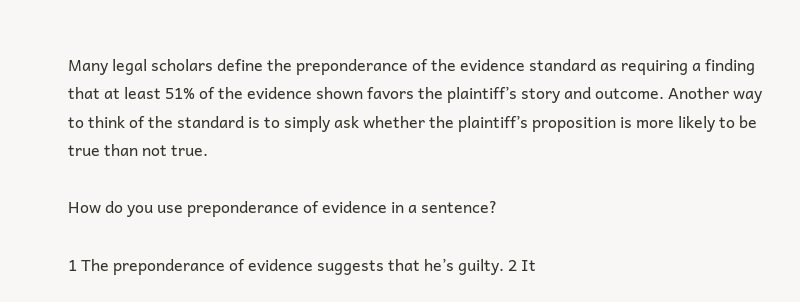Many legal scholars define the preponderance of the evidence standard as requiring a finding that at least 51% of the evidence shown favors the plaintiff’s story and outcome. Another way to think of the standard is to simply ask whether the plaintiff’s proposition is more likely to be true than not true.

How do you use preponderance of evidence in a sentence?

1 The preponderance of evidence suggests that he’s guilty. 2 It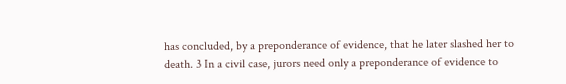has concluded, by a preponderance of evidence, that he later slashed her to death. 3 In a civil case, jurors need only a preponderance of evidence to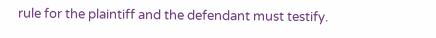rule for the plaintiff and the defendant must testify.